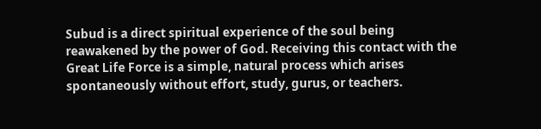Subud is a direct spiritual experience of the soul being reawakened by the power of God. Receiving this contact with the Great Life Force is a simple, natural process which arises spontaneously without effort, study, gurus, or teachers.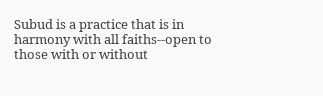Subud is a practice that is in harmony with all faiths--open to those with or without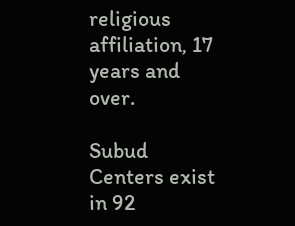religious affiliation, 17 years and over.

Subud Centers exist in 92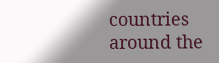countries around the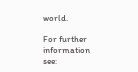world.

For further information see: